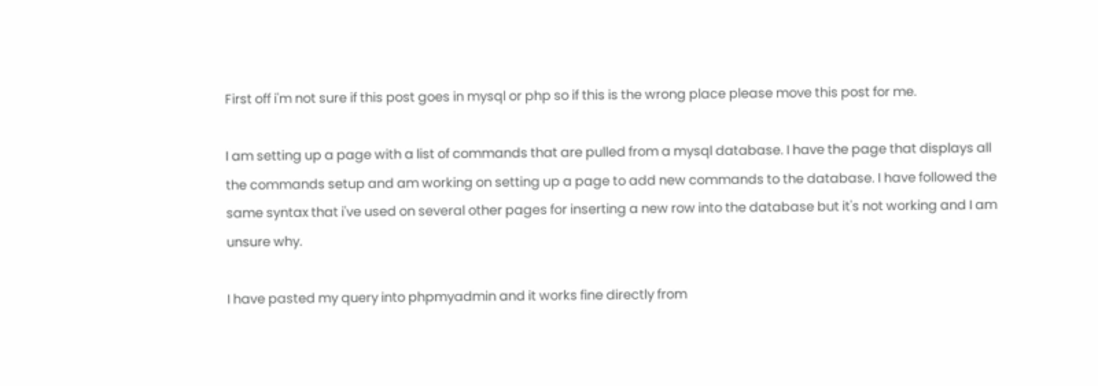First off i'm not sure if this post goes in mysql or php so if this is the wrong place please move this post for me.

I am setting up a page with a list of commands that are pulled from a mysql database. I have the page that displays all the commands setup and am working on setting up a page to add new commands to the database. I have followed the same syntax that i've used on several other pages for inserting a new row into the database but it's not working and I am unsure why.

I have pasted my query into phpmyadmin and it works fine directly from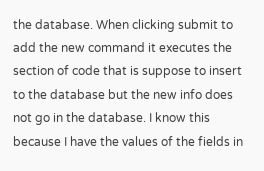the database. When clicking submit to add the new command it executes the section of code that is suppose to insert to the database but the new info does not go in the database. I know this because I have the values of the fields in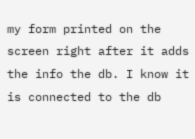my form printed on the screen right after it adds the info the db. I know it is connected to the db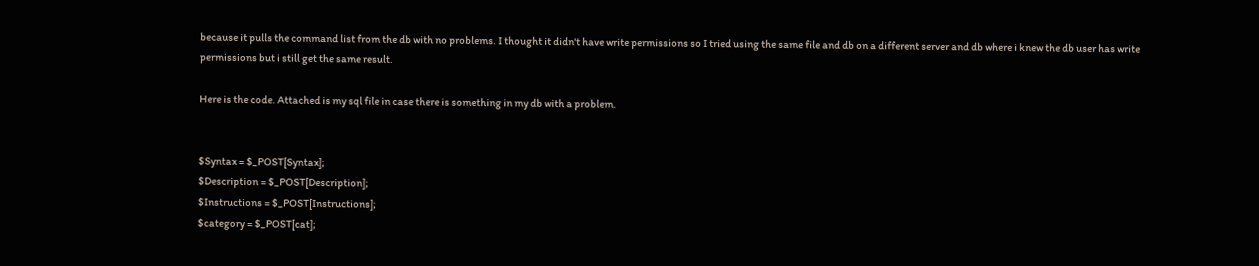because it pulls the command list from the db with no problems. I thought it didn't have write permissions so I tried using the same file and db on a different server and db where i knew the db user has write permissions but i still get the same result.

Here is the code. Attached is my sql file in case there is something in my db with a problem.


$Syntax = $_POST[Syntax];
$Description = $_POST[Description];
$Instructions = $_POST[Instructions];
$category = $_POST[cat];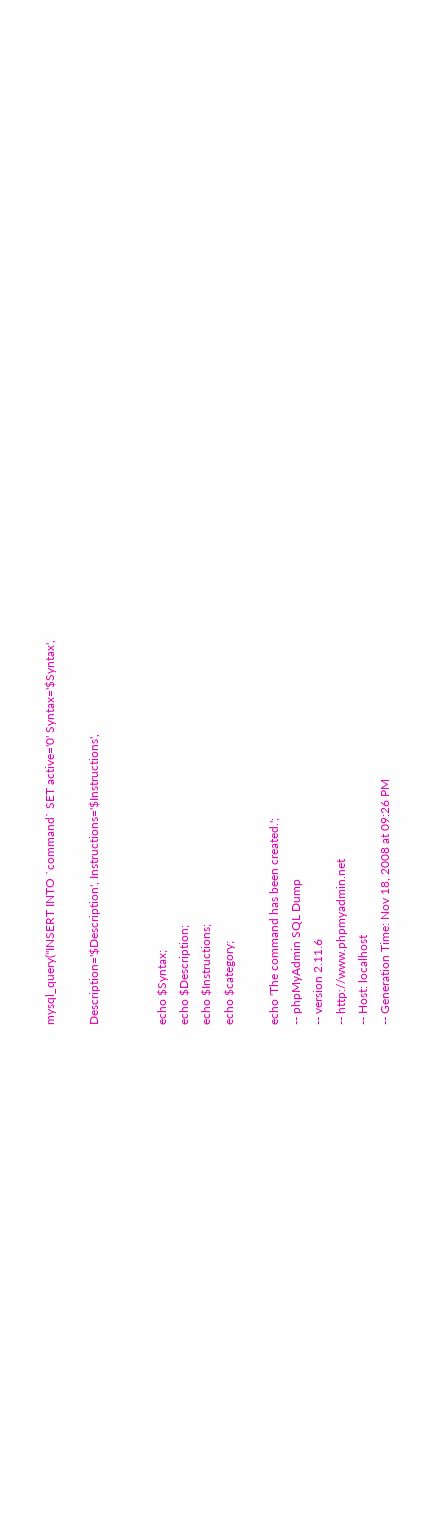mysql_query("INSERT INTO `command` SET active='0' Syntax='$Syntax',

Description='$Description', Instructions='$Instructions',


echo $Syntax;
echo $Description;
echo $Instructions;
echo $category;

echo 'The command has been created.';
-- phpMyAdmin SQL Dump
-- version 2.11.6
-- http://www.phpmyadmin.net
-- Host: localhost
-- Generation Time: Nov 18, 2008 at 09:26 PM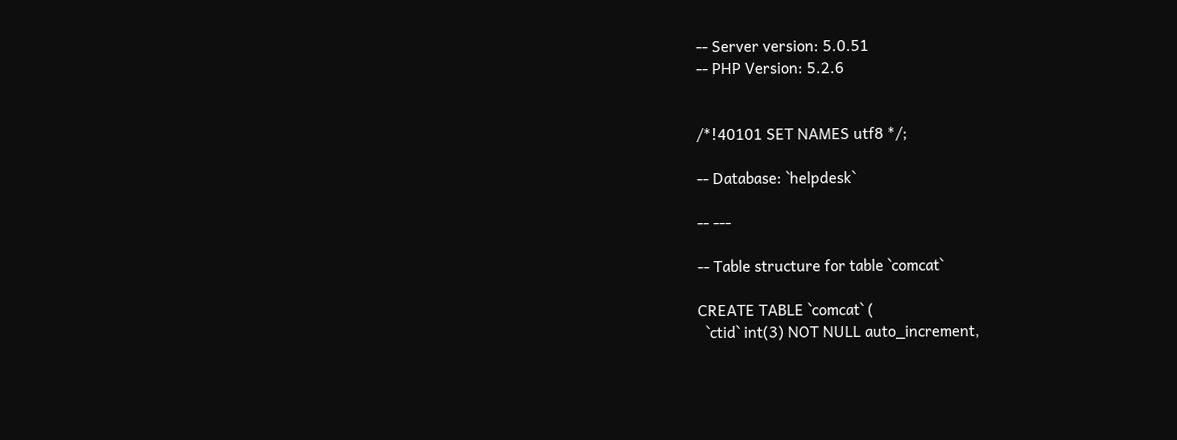-- Server version: 5.0.51
-- PHP Version: 5.2.6


/*!40101 SET NAMES utf8 */;

-- Database: `helpdesk`

-- ---

-- Table structure for table `comcat`

CREATE TABLE `comcat` (
  `ctid` int(3) NOT NULL auto_increment,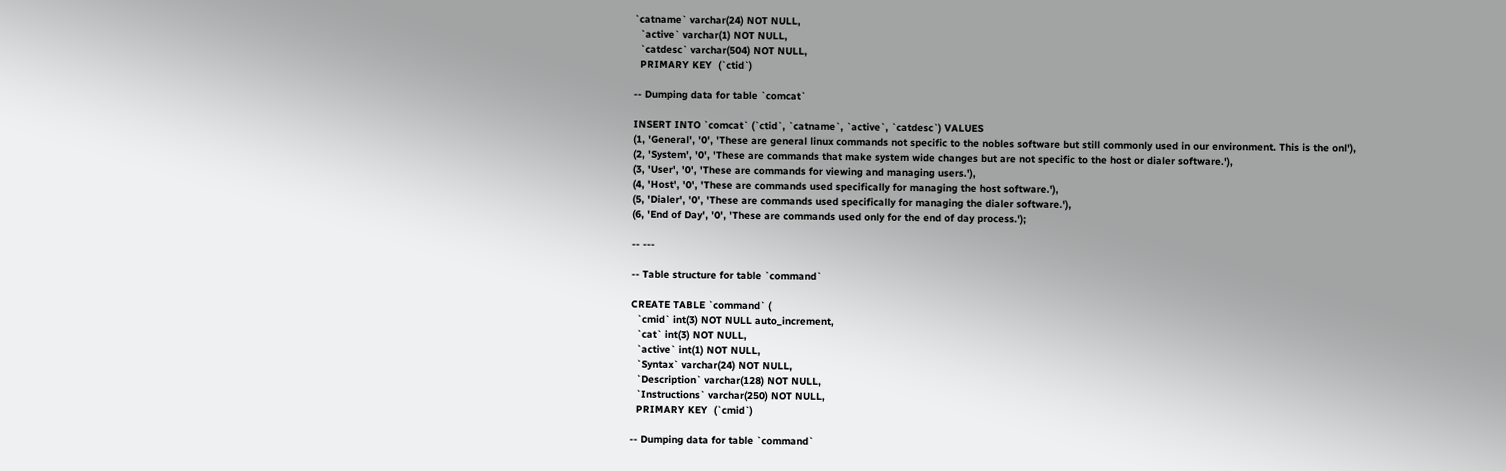`catname` varchar(24) NOT NULL,
  `active` varchar(1) NOT NULL,
  `catdesc` varchar(504) NOT NULL,
  PRIMARY KEY  (`ctid`)

-- Dumping data for table `comcat`

INSERT INTO `comcat` (`ctid`, `catname`, `active`, `catdesc`) VALUES
(1, 'General', '0', 'These are general linux commands not specific to the nobles software but still commonly used in our environment. This is the onl'),
(2, 'System', '0', 'These are commands that make system wide changes but are not specific to the host or dialer software.'),
(3, 'User', '0', 'These are commands for viewing and managing users.'),
(4, 'Host', '0', 'These are commands used specifically for managing the host software.'),
(5, 'Dialer', '0', 'These are commands used specifically for managing the dialer software.'),
(6, 'End of Day', '0', 'These are commands used only for the end of day process.');

-- ---

-- Table structure for table `command`

CREATE TABLE `command` (
  `cmid` int(3) NOT NULL auto_increment,
  `cat` int(3) NOT NULL,
  `active` int(1) NOT NULL,
  `Syntax` varchar(24) NOT NULL,
  `Description` varchar(128) NOT NULL,
  `Instructions` varchar(250) NOT NULL,
  PRIMARY KEY  (`cmid`)

-- Dumping data for table `command`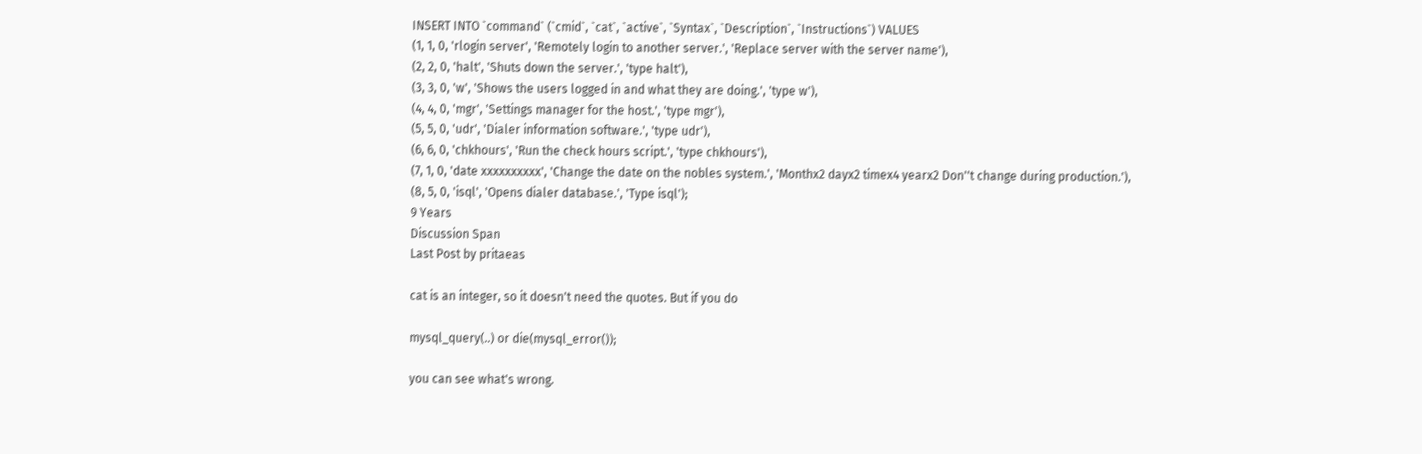INSERT INTO `command` (`cmid`, `cat`, `active`, `Syntax`, `Description`, `Instructions`) VALUES
(1, 1, 0, 'rlogin server', 'Remotely login to another server.', 'Replace server with the server name'),
(2, 2, 0, 'halt', 'Shuts down the server.', 'type halt'),
(3, 3, 0, 'w', 'Shows the users logged in and what they are doing.', 'type w'),
(4, 4, 0, 'mgr', 'Settings manager for the host.', 'type mgr'),
(5, 5, 0, 'udr', 'Dialer information software.', 'type udr'),
(6, 6, 0, 'chkhours', 'Run the check hours script.', 'type chkhours'),
(7, 1, 0, 'date xxxxxxxxxx', 'Change the date on the nobles system.', 'Monthx2 dayx2 timex4 yearx2 Don''t change during production.'),
(8, 5, 0, 'isql', 'Opens dialer database.', 'Type isql');
9 Years
Discussion Span
Last Post by pritaeas

cat is an integer, so it doesn't need the quotes. But if you do

mysql_query(..) or die(mysql_error());

you can see what's wrong.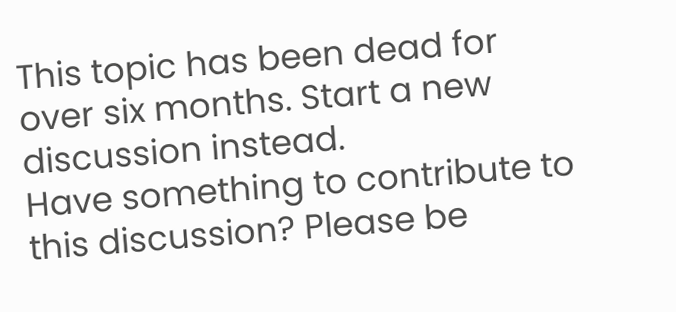This topic has been dead for over six months. Start a new discussion instead.
Have something to contribute to this discussion? Please be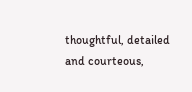thoughtful, detailed and courteous,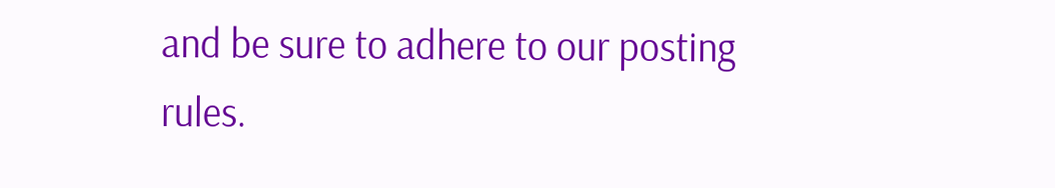and be sure to adhere to our posting rules.